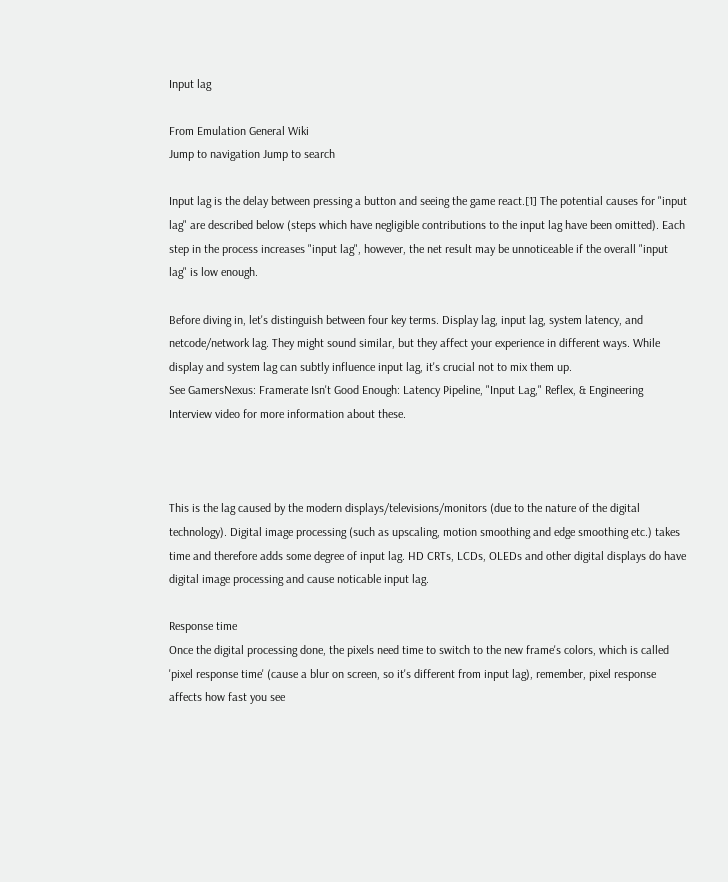Input lag

From Emulation General Wiki
Jump to navigation Jump to search

Input lag is the delay between pressing a button and seeing the game react.[1] The potential causes for "input lag" are described below (steps which have negligible contributions to the input lag have been omitted). Each step in the process increases "input lag", however, the net result may be unnoticeable if the overall "input lag" is low enough.

Before diving in, let's distinguish between four key terms. Display lag, input lag, system latency, and netcode/network lag. They might sound similar, but they affect your experience in different ways. While display and system lag can subtly influence input lag, it's crucial not to mix them up.
See GamersNexus: Framerate Isn't Good Enough: Latency Pipeline, "Input Lag," Reflex, & Engineering Interview video for more information about these.



This is the lag caused by the modern displays/televisions/monitors (due to the nature of the digital technology). Digital image processing (such as upscaling, motion smoothing and edge smoothing etc.) takes time and therefore adds some degree of input lag. HD CRTs, LCDs, OLEDs and other digital displays do have digital image processing and cause noticable input lag.

Response time
Once the digital processing done, the pixels need time to switch to the new frame's colors, which is called 'pixel response time' (cause a blur on screen, so it's different from input lag), remember, pixel response affects how fast you see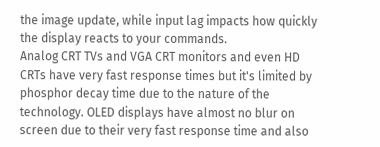the image update, while input lag impacts how quickly the display reacts to your commands.
Analog CRT TVs and VGA CRT monitors and even HD CRTs have very fast response times but it's limited by phosphor decay time due to the nature of the technology. OLED displays have almost no blur on screen due to their very fast response time and also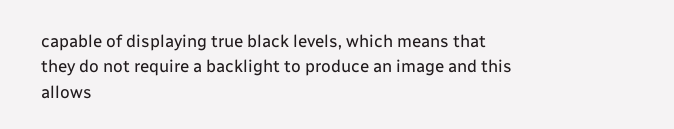capable of displaying true black levels, which means that they do not require a backlight to produce an image and this allows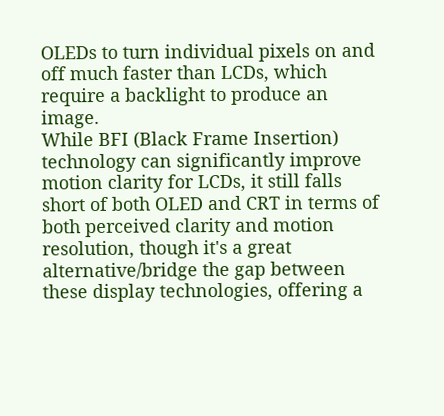OLEDs to turn individual pixels on and off much faster than LCDs, which require a backlight to produce an image.
While BFI (Black Frame Insertion) technology can significantly improve motion clarity for LCDs, it still falls short of both OLED and CRT in terms of both perceived clarity and motion resolution, though it's a great alternative/bridge the gap between these display technologies, offering a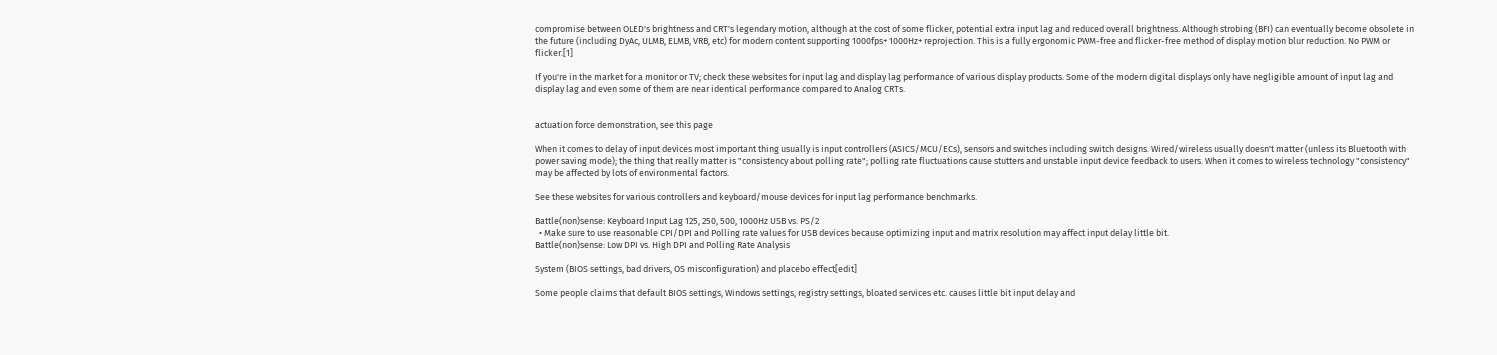compromise between OLED's brightness and CRT's legendary motion, although at the cost of some flicker, potential extra input lag and reduced overall brightness. Although strobing (BFI) can eventually become obsolete in the future (including DyAc, ULMB, ELMB, VRB, etc) for modern content supporting 1000fps+ 1000Hz+ reprojection. This is a fully ergonomic PWM-free and flicker-free method of display motion blur reduction. No PWM or flicker.[1]

If you're in the market for a monitor or TV; check these websites for input lag and display lag performance of various display products. Some of the modern digital displays only have negligible amount of input lag and display lag and even some of them are near identical performance compared to Analog CRTs.


actuation force demonstration, see this page

When it comes to delay of input devices most important thing usually is input controllers (ASICS/MCU/ECs), sensors and switches including switch designs. Wired/wireless usually doesn't matter (unless its Bluetooth with power saving mode); the thing that really matter is "consistency about polling rate"; polling rate fluctuations cause stutters and unstable input device feedback to users. When it comes to wireless technology "consistency" may be affected by lots of environmental factors.

See these websites for various controllers and keyboard/mouse devices for input lag performance benchmarks.

Battle(non)sense: Keyboard Input Lag 125, 250, 500, 1000Hz USB vs. PS/2
  • Make sure to use reasonable CPI/DPI and Polling rate values for USB devices because optimizing input and matrix resolution may affect input delay little bit.
Battle(non)sense: Low DPI vs. High DPI and Polling Rate Analysis

System (BIOS settings, bad drivers, OS misconfiguration) and placebo effect[edit]

Some people claims that default BIOS settings, Windows settings, registry settings, bloated services etc. causes little bit input delay and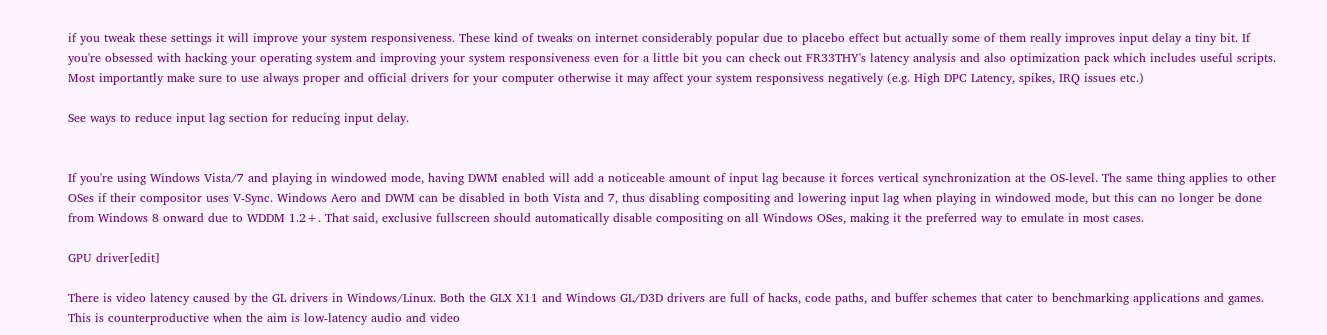if you tweak these settings it will improve your system responsiveness. These kind of tweaks on internet considerably popular due to placebo effect but actually some of them really improves input delay a tiny bit. If you're obsessed with hacking your operating system and improving your system responsiveness even for a little bit you can check out FR33THY's latency analysis and also optimization pack which includes useful scripts. Most importantly make sure to use always proper and official drivers for your computer otherwise it may affect your system responsivess negatively (e.g. High DPC Latency, spikes, IRQ issues etc.)

See ways to reduce input lag section for reducing input delay.


If you're using Windows Vista/7 and playing in windowed mode, having DWM enabled will add a noticeable amount of input lag because it forces vertical synchronization at the OS-level. The same thing applies to other OSes if their compositor uses V-Sync. Windows Aero and DWM can be disabled in both Vista and 7, thus disabling compositing and lowering input lag when playing in windowed mode, but this can no longer be done from Windows 8 onward due to WDDM 1.2+. That said, exclusive fullscreen should automatically disable compositing on all Windows OSes, making it the preferred way to emulate in most cases.

GPU driver[edit]

There is video latency caused by the GL drivers in Windows/Linux. Both the GLX X11 and Windows GL/D3D drivers are full of hacks, code paths, and buffer schemes that cater to benchmarking applications and games. This is counterproductive when the aim is low-latency audio and video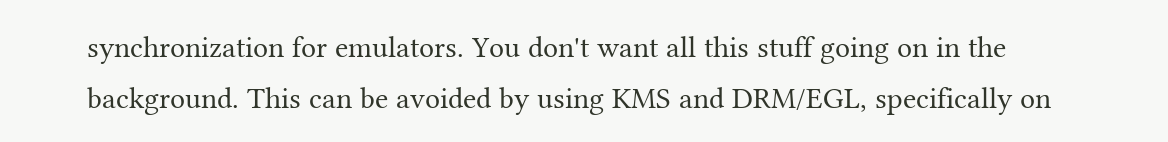synchronization for emulators. You don't want all this stuff going on in the background. This can be avoided by using KMS and DRM/EGL, specifically on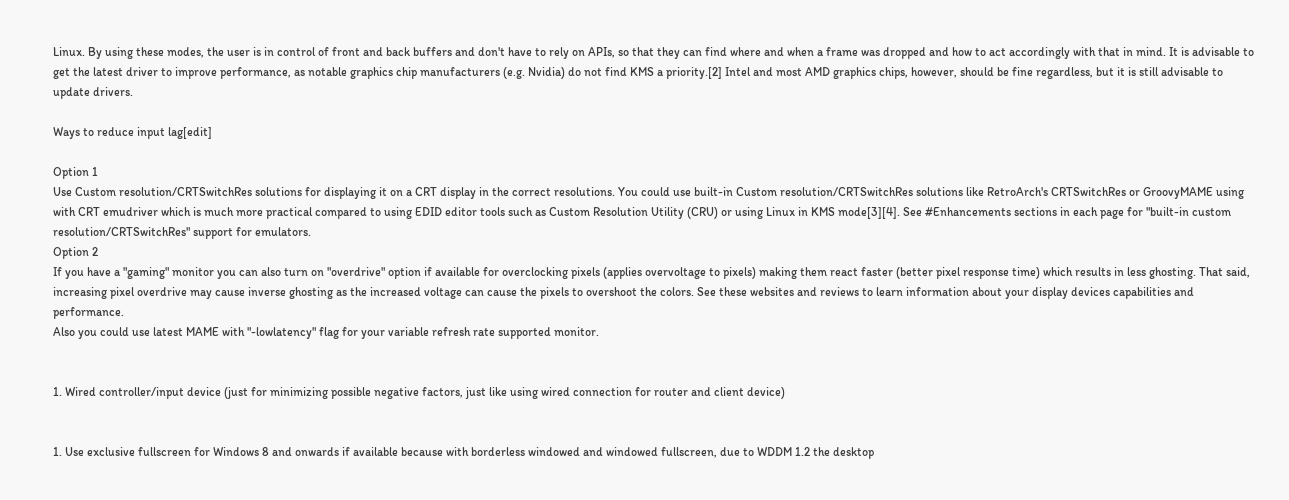Linux. By using these modes, the user is in control of front and back buffers and don't have to rely on APIs, so that they can find where and when a frame was dropped and how to act accordingly with that in mind. It is advisable to get the latest driver to improve performance, as notable graphics chip manufacturers (e.g. Nvidia) do not find KMS a priority.[2] Intel and most AMD graphics chips, however, should be fine regardless, but it is still advisable to update drivers.

Ways to reduce input lag[edit]

Option 1
Use Custom resolution/CRTSwitchRes solutions for displaying it on a CRT display in the correct resolutions. You could use built-in Custom resolution/CRTSwitchRes solutions like RetroArch's CRTSwitchRes or GroovyMAME using with CRT emudriver which is much more practical compared to using EDID editor tools such as Custom Resolution Utility (CRU) or using Linux in KMS mode[3][4]. See #Enhancements sections in each page for "built-in custom resolution/CRTSwitchRes" support for emulators.
Option 2
If you have a "gaming" monitor you can also turn on "overdrive" option if available for overclocking pixels (applies overvoltage to pixels) making them react faster (better pixel response time) which results in less ghosting. That said, increasing pixel overdrive may cause inverse ghosting as the increased voltage can cause the pixels to overshoot the colors. See these websites and reviews to learn information about your display devices capabilities and performance.
Also you could use latest MAME with "-lowlatency" flag for your variable refresh rate supported monitor.


1. Wired controller/input device (just for minimizing possible negative factors, just like using wired connection for router and client device)


1. Use exclusive fullscreen for Windows 8 and onwards if available because with borderless windowed and windowed fullscreen, due to WDDM 1.2 the desktop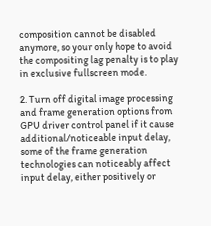composition cannot be disabled anymore, so your only hope to avoid the compositing lag penalty is to play in exclusive fullscreen mode.

2. Turn off digital image processing and frame generation options from GPU driver control panel if it cause additional/noticeable input delay, some of the frame generation technologies can noticeably affect input delay, either positively or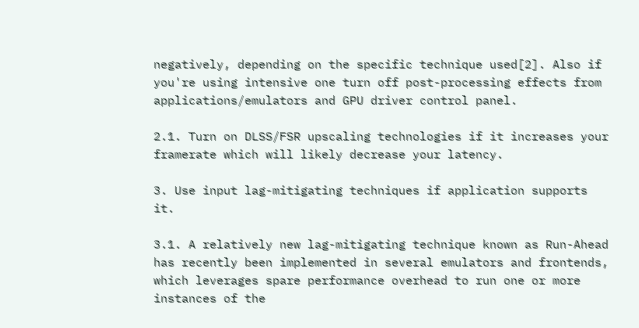negatively, depending on the specific technique used[2]. Also if you're using intensive one turn off post-processing effects from applications/emulators and GPU driver control panel.

2.1. Turn on DLSS/FSR upscaling technologies if it increases your framerate which will likely decrease your latency.

3. Use input lag-mitigating techniques if application supports it.

3.1. A relatively new lag-mitigating technique known as Run-Ahead has recently been implemented in several emulators and frontends, which leverages spare performance overhead to run one or more instances of the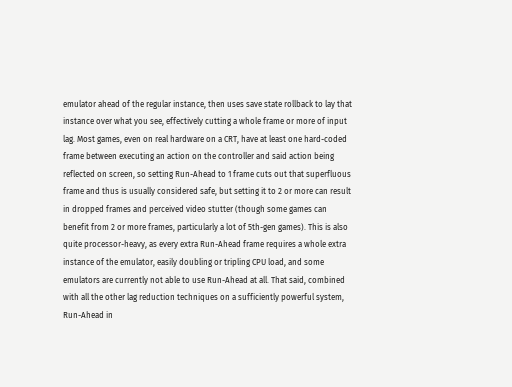emulator ahead of the regular instance, then uses save state rollback to lay that instance over what you see, effectively cutting a whole frame or more of input lag. Most games, even on real hardware on a CRT, have at least one hard-coded frame between executing an action on the controller and said action being reflected on screen, so setting Run-Ahead to 1 frame cuts out that superfluous frame and thus is usually considered safe, but setting it to 2 or more can result in dropped frames and perceived video stutter (though some games can benefit from 2 or more frames, particularly a lot of 5th-gen games). This is also quite processor-heavy, as every extra Run-Ahead frame requires a whole extra instance of the emulator, easily doubling or tripling CPU load, and some emulators are currently not able to use Run-Ahead at all. That said, combined with all the other lag reduction techniques on a sufficiently powerful system, Run-Ahead in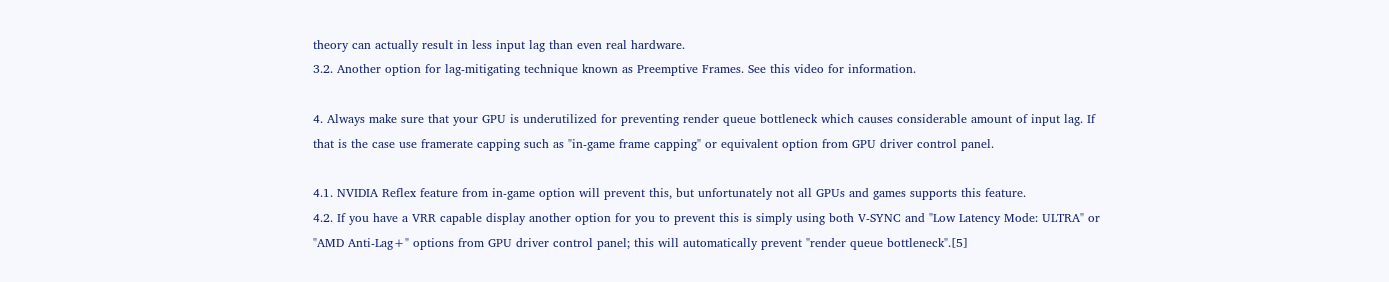theory can actually result in less input lag than even real hardware.
3.2. Another option for lag-mitigating technique known as Preemptive Frames. See this video for information.

4. Always make sure that your GPU is underutilized for preventing render queue bottleneck which causes considerable amount of input lag. If that is the case use framerate capping such as "in-game frame capping" or equivalent option from GPU driver control panel.

4.1. NVIDIA Reflex feature from in-game option will prevent this, but unfortunately not all GPUs and games supports this feature.
4.2. If you have a VRR capable display another option for you to prevent this is simply using both V-SYNC and "Low Latency Mode: ULTRA" or "AMD Anti-Lag+" options from GPU driver control panel; this will automatically prevent "render queue bottleneck".[5]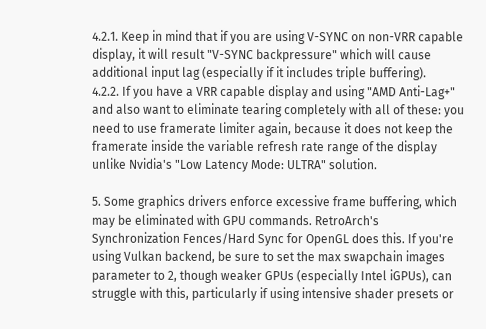4.2.1. Keep in mind that if you are using V-SYNC on non-VRR capable display, it will result "V-SYNC backpressure" which will cause additional input lag (especially if it includes triple buffering).
4.2.2. If you have a VRR capable display and using "AMD Anti-Lag+" and also want to eliminate tearing completely with all of these: you need to use framerate limiter again, because it does not keep the framerate inside the variable refresh rate range of the display unlike Nvidia's "Low Latency Mode: ULTRA" solution.

5. Some graphics drivers enforce excessive frame buffering, which may be eliminated with GPU commands. RetroArch's Synchronization Fences/Hard Sync for OpenGL does this. If you're using Vulkan backend, be sure to set the max swapchain images parameter to 2, though weaker GPUs (especially Intel iGPUs), can struggle with this, particularly if using intensive shader presets or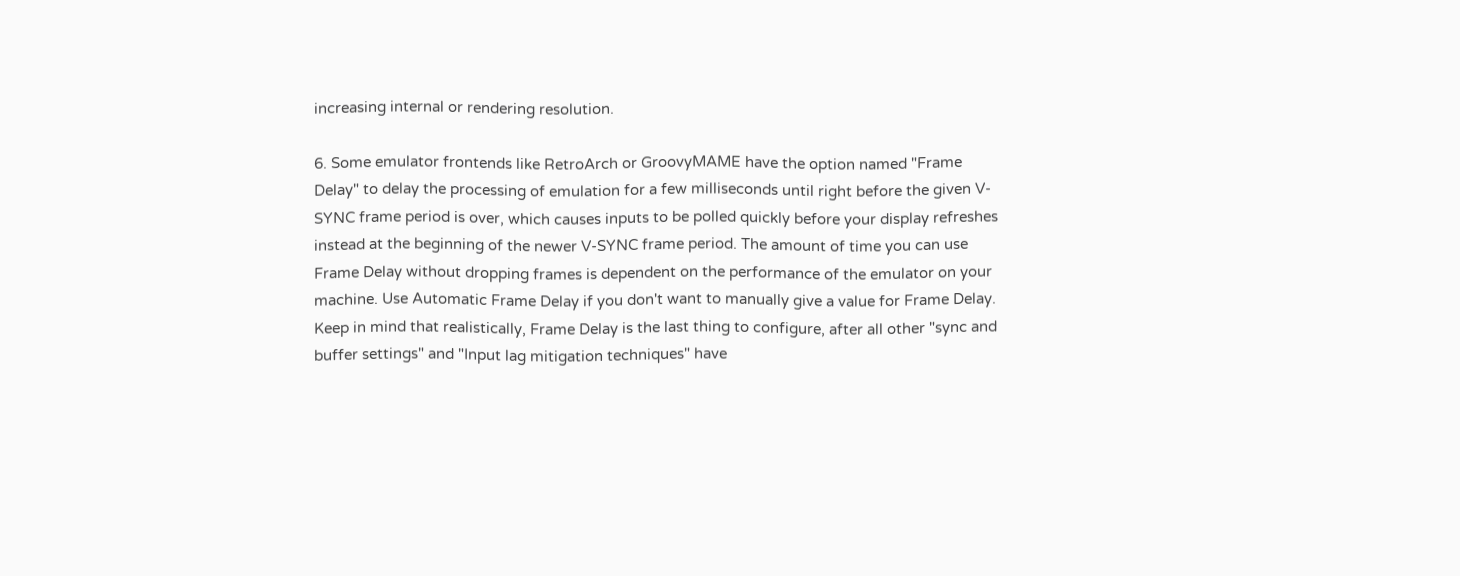increasing internal or rendering resolution.

6. Some emulator frontends like RetroArch or GroovyMAME have the option named "Frame Delay" to delay the processing of emulation for a few milliseconds until right before the given V-SYNC frame period is over, which causes inputs to be polled quickly before your display refreshes instead at the beginning of the newer V-SYNC frame period. The amount of time you can use Frame Delay without dropping frames is dependent on the performance of the emulator on your machine. Use Automatic Frame Delay if you don't want to manually give a value for Frame Delay. Keep in mind that realistically, Frame Delay is the last thing to configure, after all other "sync and buffer settings" and "Input lag mitigation techniques" have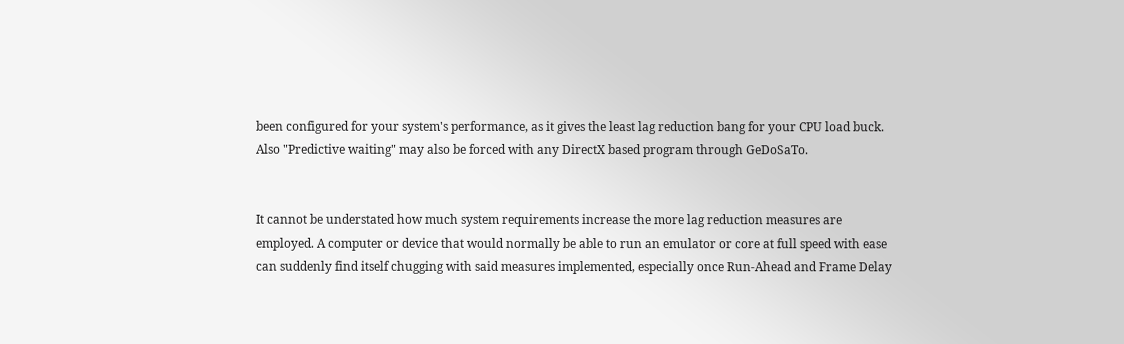been configured for your system's performance, as it gives the least lag reduction bang for your CPU load buck. Also "Predictive waiting" may also be forced with any DirectX based program through GeDoSaTo.


It cannot be understated how much system requirements increase the more lag reduction measures are employed. A computer or device that would normally be able to run an emulator or core at full speed with ease can suddenly find itself chugging with said measures implemented, especially once Run-Ahead and Frame Delay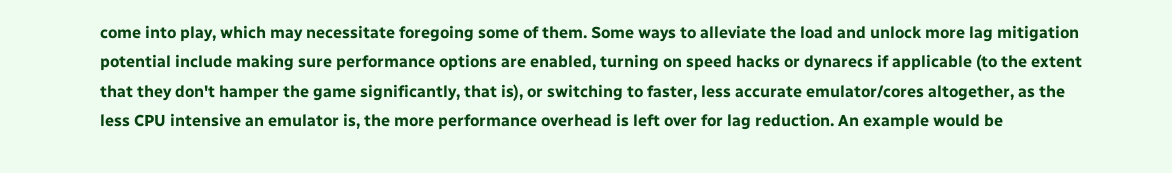come into play, which may necessitate foregoing some of them. Some ways to alleviate the load and unlock more lag mitigation potential include making sure performance options are enabled, turning on speed hacks or dynarecs if applicable (to the extent that they don't hamper the game significantly, that is), or switching to faster, less accurate emulator/cores altogether, as the less CPU intensive an emulator is, the more performance overhead is left over for lag reduction. An example would be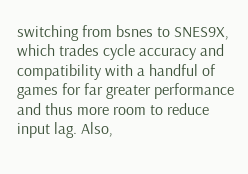switching from bsnes to SNES9X, which trades cycle accuracy and compatibility with a handful of games for far greater performance and thus more room to reduce input lag. Also,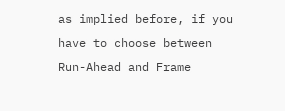as implied before, if you have to choose between Run-Ahead and Frame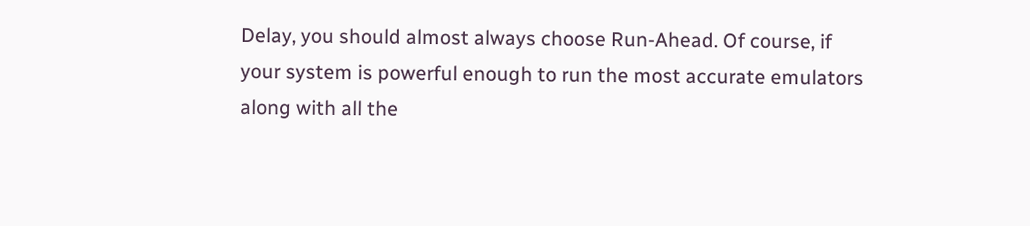Delay, you should almost always choose Run-Ahead. Of course, if your system is powerful enough to run the most accurate emulators along with all the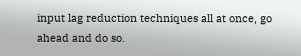input lag reduction techniques all at once, go ahead and do so.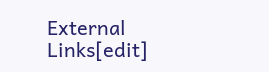External Links[edit]